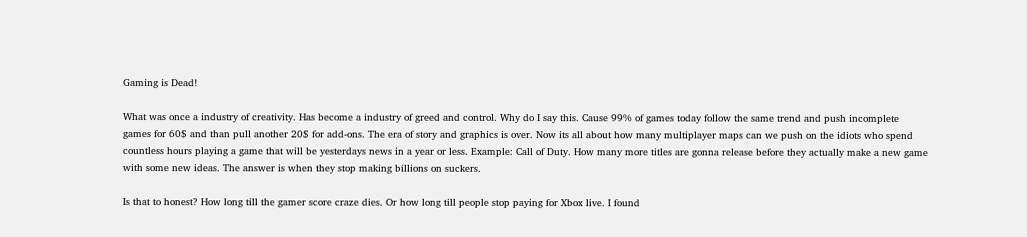Gaming is Dead!

What was once a industry of creativity. Has become a industry of greed and control. Why do I say this. Cause 99% of games today follow the same trend and push incomplete games for 60$ and than pull another 20$ for add-ons. The era of story and graphics is over. Now its all about how many multiplayer maps can we push on the idiots who spend countless hours playing a game that will be yesterdays news in a year or less. Example: Call of Duty. How many more titles are gonna release before they actually make a new game with some new ideas. The answer is when they stop making billions on suckers.

Is that to honest? How long till the gamer score craze dies. Or how long till people stop paying for Xbox live. I found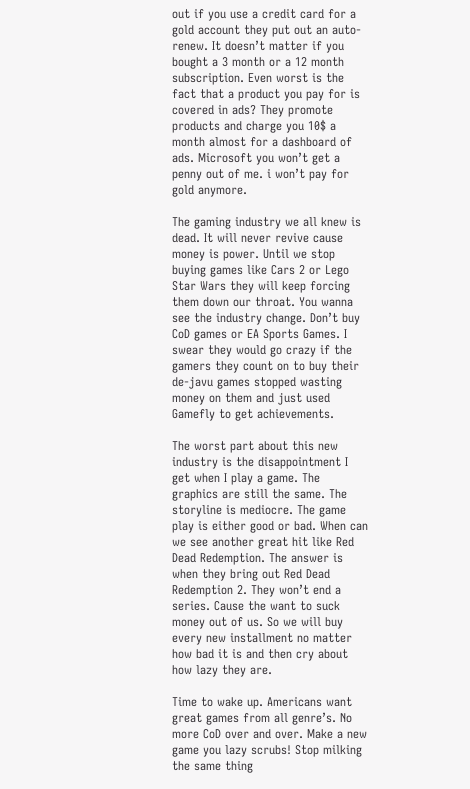out if you use a credit card for a gold account they put out an auto-renew. It doesn’t matter if you bought a 3 month or a 12 month subscription. Even worst is the fact that a product you pay for is covered in ads? They promote products and charge you 10$ a month almost for a dashboard of ads. Microsoft you won’t get a penny out of me. i won’t pay for gold anymore.

The gaming industry we all knew is dead. It will never revive cause money is power. Until we stop buying games like Cars 2 or Lego Star Wars they will keep forcing them down our throat. You wanna see the industry change. Don’t buy CoD games or EA Sports Games. I swear they would go crazy if the gamers they count on to buy their de-javu games stopped wasting money on them and just used Gamefly to get achievements.

The worst part about this new industry is the disappointment I get when I play a game. The graphics are still the same. The storyline is mediocre. The game play is either good or bad. When can we see another great hit like Red Dead Redemption. The answer is when they bring out Red Dead Redemption 2. They won’t end a series. Cause the want to suck money out of us. So we will buy every new installment no matter how bad it is and then cry about how lazy they are.

Time to wake up. Americans want great games from all genre’s. No more CoD over and over. Make a new game you lazy scrubs! Stop milking the same thing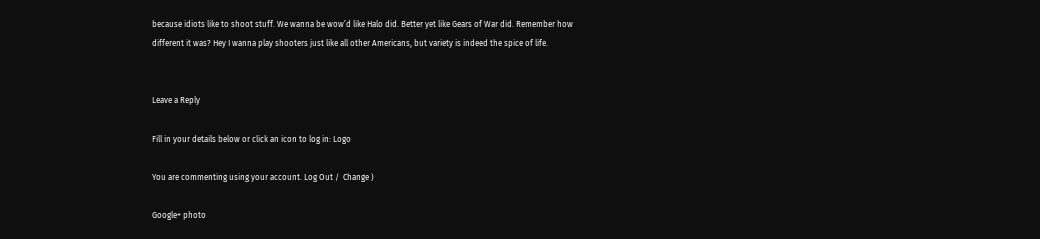because idiots like to shoot stuff. We wanna be wow’d like Halo did. Better yet like Gears of War did. Remember how different it was? Hey I wanna play shooters just like all other Americans, but variety is indeed the spice of life.


Leave a Reply

Fill in your details below or click an icon to log in: Logo

You are commenting using your account. Log Out /  Change )

Google+ photo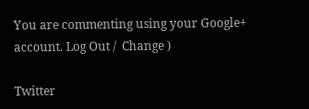You are commenting using your Google+ account. Log Out /  Change )

Twitter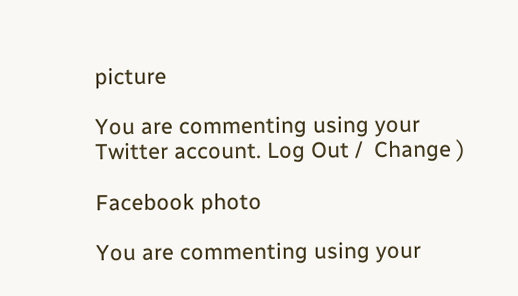picture

You are commenting using your Twitter account. Log Out /  Change )

Facebook photo

You are commenting using your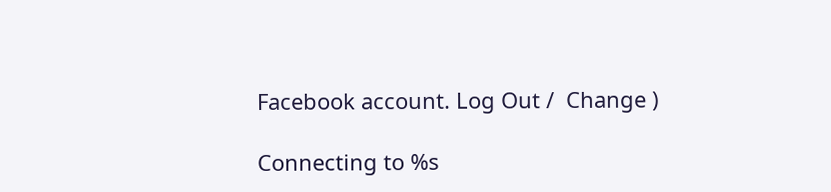Facebook account. Log Out /  Change )

Connecting to %s